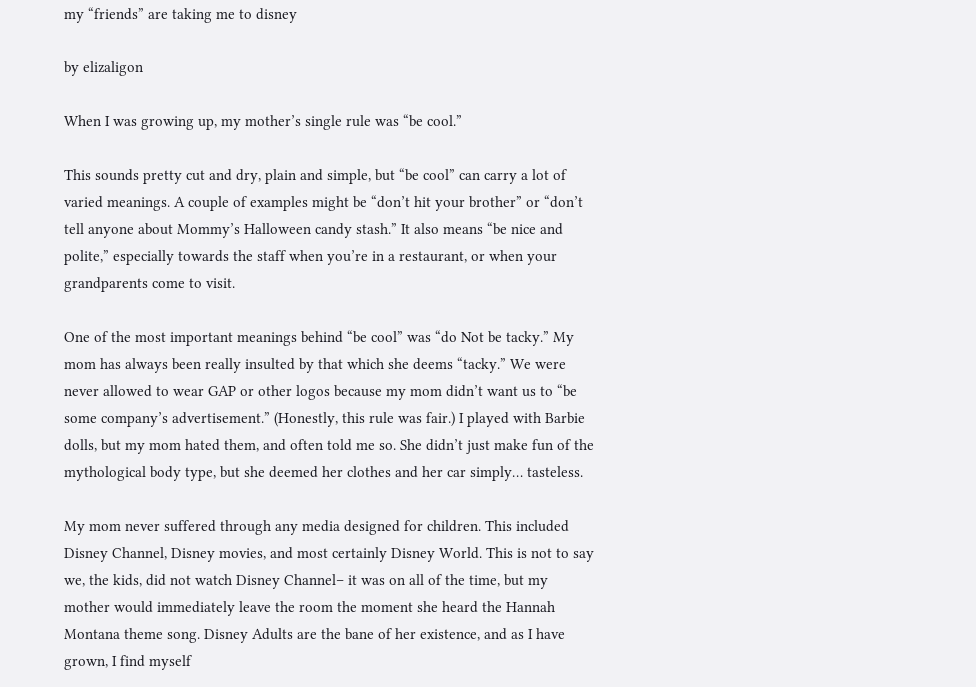my “friends” are taking me to disney

by elizaligon

When I was growing up, my mother’s single rule was “be cool.”

This sounds pretty cut and dry, plain and simple, but “be cool” can carry a lot of varied meanings. A couple of examples might be “don’t hit your brother” or “don’t tell anyone about Mommy’s Halloween candy stash.” It also means “be nice and polite,” especially towards the staff when you’re in a restaurant, or when your grandparents come to visit.

One of the most important meanings behind “be cool” was “do Not be tacky.” My mom has always been really insulted by that which she deems “tacky.” We were never allowed to wear GAP or other logos because my mom didn’t want us to “be some company’s advertisement.” (Honestly, this rule was fair.) I played with Barbie dolls, but my mom hated them, and often told me so. She didn’t just make fun of the mythological body type, but she deemed her clothes and her car simply… tasteless.

My mom never suffered through any media designed for children. This included Disney Channel, Disney movies, and most certainly Disney World. This is not to say we, the kids, did not watch Disney Channel– it was on all of the time, but my mother would immediately leave the room the moment she heard the Hannah Montana theme song. Disney Adults are the bane of her existence, and as I have grown, I find myself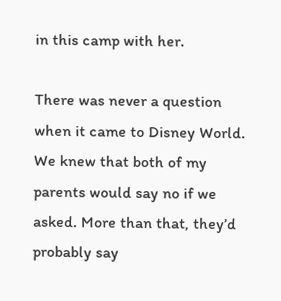in this camp with her.

There was never a question when it came to Disney World. We knew that both of my parents would say no if we asked. More than that, they’d probably say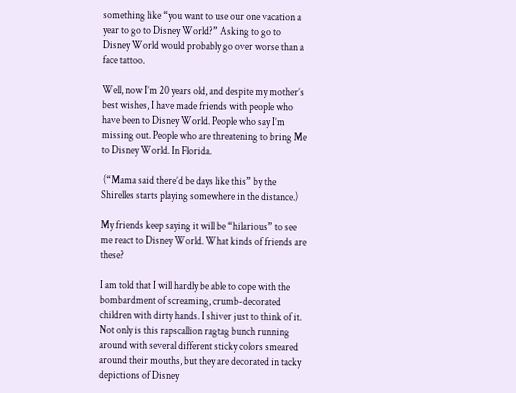something like “you want to use our one vacation a year to go to Disney World?” Asking to go to Disney World would probably go over worse than a face tattoo.

Well, now I’m 20 years old, and despite my mother’s best wishes, I have made friends with people who have been to Disney World. People who say I’m missing out. People who are threatening to bring Me to Disney World. In Florida.

 (“Mama said there’d be days like this” by the Shirelles starts playing somewhere in the distance.)

My friends keep saying it will be “hilarious” to see me react to Disney World. What kinds of friends are these?

I am told that I will hardly be able to cope with the bombardment of screaming, crumb-decorated children with dirty hands. I shiver just to think of it. Not only is this rapscallion ragtag bunch running around with several different sticky colors smeared around their mouths, but they are decorated in tacky depictions of Disney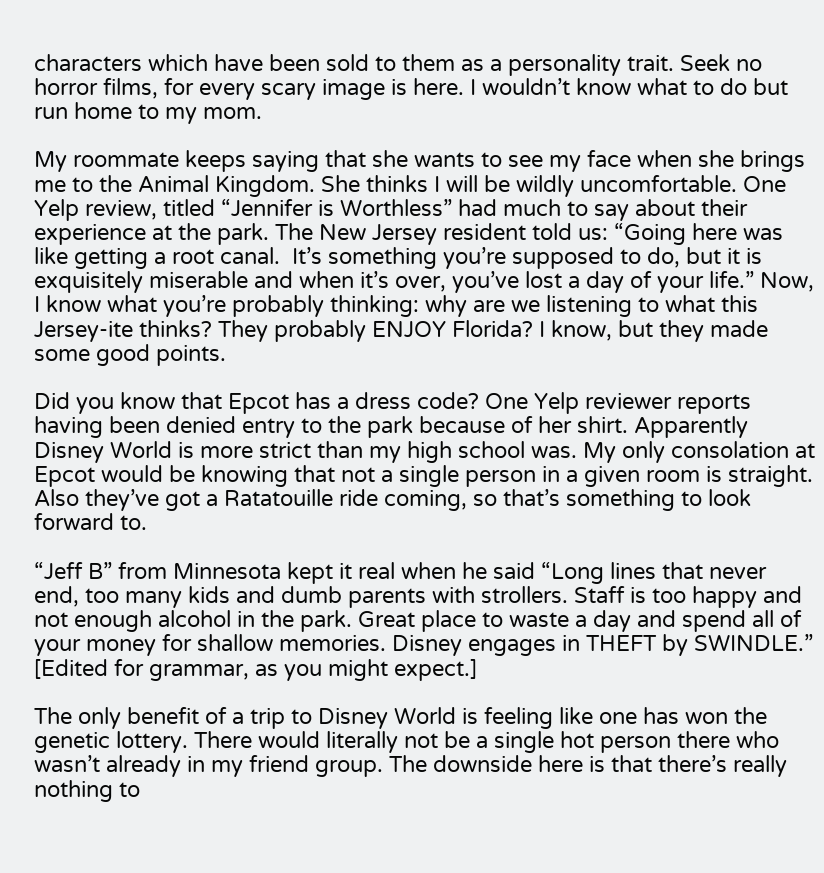characters which have been sold to them as a personality trait. Seek no horror films, for every scary image is here. I wouldn’t know what to do but run home to my mom.

My roommate keeps saying that she wants to see my face when she brings me to the Animal Kingdom. She thinks I will be wildly uncomfortable. One Yelp review, titled “Jennifer is Worthless” had much to say about their experience at the park. The New Jersey resident told us: “Going here was like getting a root canal.  It’s something you’re supposed to do, but it is exquisitely miserable and when it’s over, you’ve lost a day of your life.” Now, I know what you’re probably thinking: why are we listening to what this Jersey-ite thinks? They probably ENJOY Florida? I know, but they made some good points.

Did you know that Epcot has a dress code? One Yelp reviewer reports having been denied entry to the park because of her shirt. Apparently Disney World is more strict than my high school was. My only consolation at Epcot would be knowing that not a single person in a given room is straight. Also they’ve got a Ratatouille ride coming, so that’s something to look forward to.

“Jeff B” from Minnesota kept it real when he said “Long lines that never end, too many kids and dumb parents with strollers. Staff is too happy and not enough alcohol in the park. Great place to waste a day and spend all of your money for shallow memories. Disney engages in THEFT by SWINDLE.” [Edited for grammar, as you might expect.]

The only benefit of a trip to Disney World is feeling like one has won the genetic lottery. There would literally not be a single hot person there who wasn’t already in my friend group. The downside here is that there’s really nothing to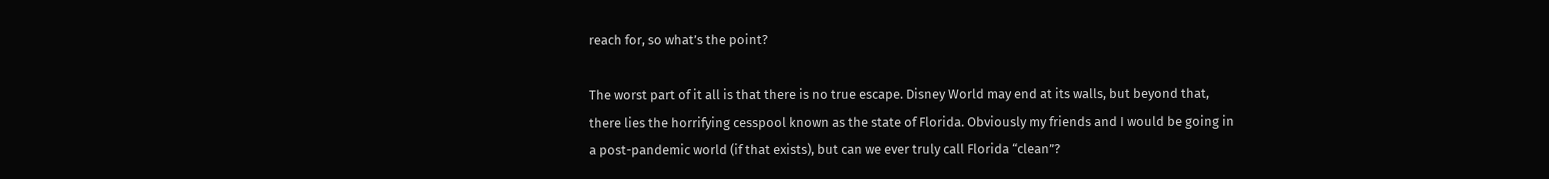reach for, so what’s the point?

The worst part of it all is that there is no true escape. Disney World may end at its walls, but beyond that, there lies the horrifying cesspool known as the state of Florida. Obviously my friends and I would be going in a post-pandemic world (if that exists), but can we ever truly call Florida “clean”?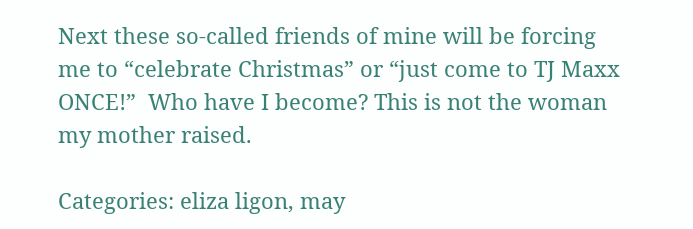Next these so-called friends of mine will be forcing me to “celebrate Christmas” or “just come to TJ Maxx ONCE!”  Who have I become? This is not the woman my mother raised.

Categories: eliza ligon, may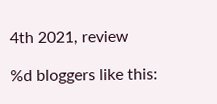4th 2021, review

%d bloggers like this: